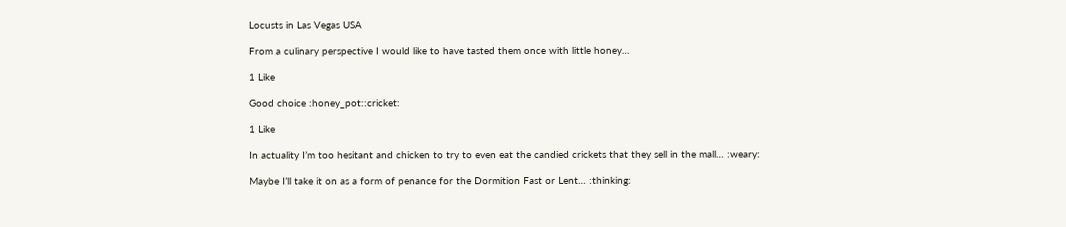Locusts in Las Vegas USA

From a culinary perspective I would like to have tasted them once with little honey…

1 Like

Good choice :honey_pot::cricket:

1 Like

In actuality I’m too hesitant and chicken to try to even eat the candied crickets that they sell in the mall… :weary:

Maybe I’ll take it on as a form of penance for the Dormition Fast or Lent… :thinking: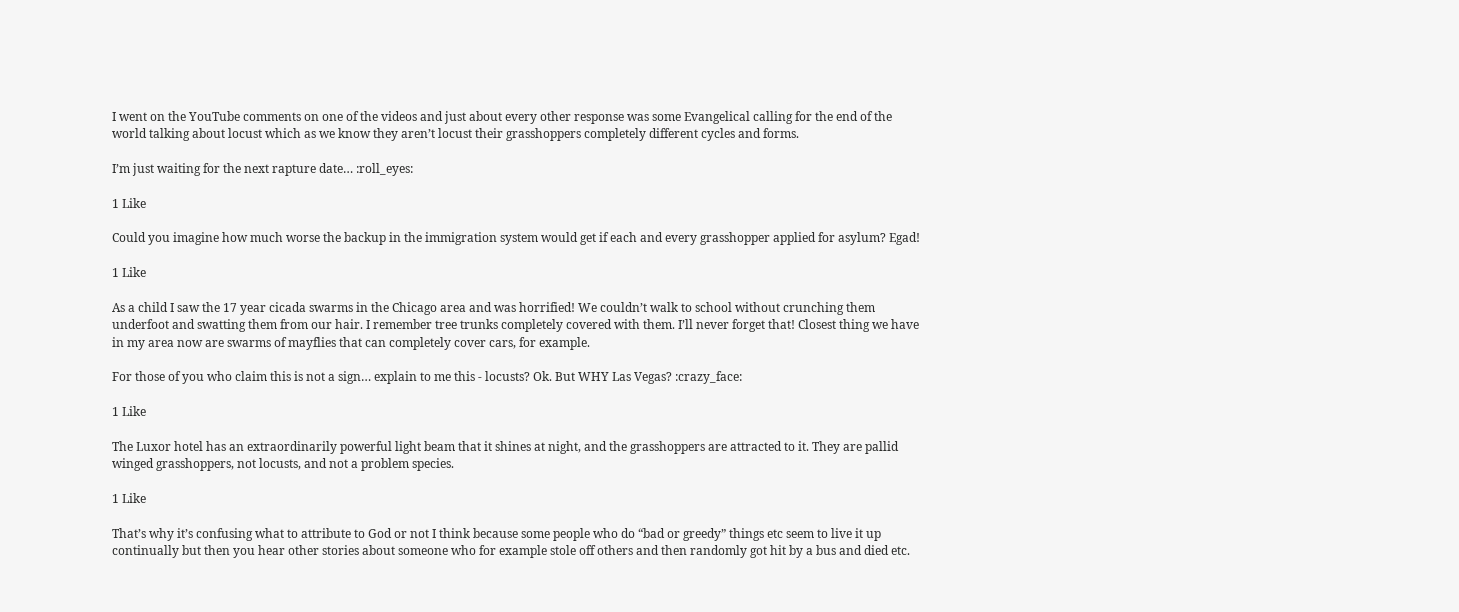I went on the YouTube comments on one of the videos and just about every other response was some Evangelical calling for the end of the world talking about locust which as we know they aren’t locust their grasshoppers completely different cycles and forms.

I’m just waiting for the next rapture date… :roll_eyes:

1 Like

Could you imagine how much worse the backup in the immigration system would get if each and every grasshopper applied for asylum? Egad!

1 Like

As a child I saw the 17 year cicada swarms in the Chicago area and was horrified! We couldn’t walk to school without crunching them underfoot and swatting them from our hair. I remember tree trunks completely covered with them. I’ll never forget that! Closest thing we have in my area now are swarms of mayflies that can completely cover cars, for example.

For those of you who claim this is not a sign… explain to me this - locusts? Ok. But WHY Las Vegas? :crazy_face:

1 Like

The Luxor hotel has an extraordinarily powerful light beam that it shines at night, and the grasshoppers are attracted to it. They are pallid winged grasshoppers, not locusts, and not a problem species.

1 Like

That’s why it’s confusing what to attribute to God or not I think because some people who do “bad or greedy” things etc seem to live it up continually but then you hear other stories about someone who for example stole off others and then randomly got hit by a bus and died etc.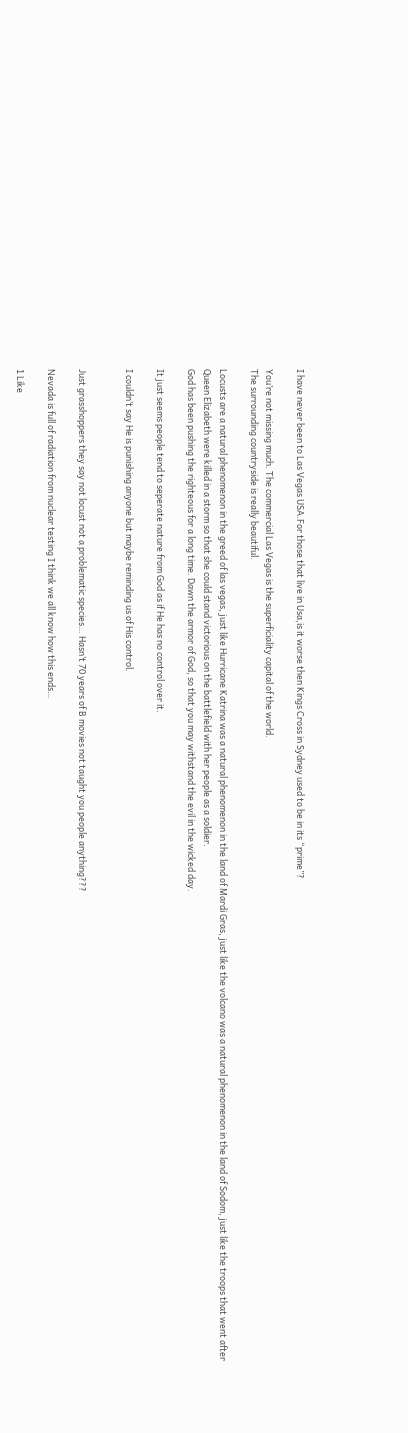I have never been to Las Vegas USA.For those that live in Usa,is it worse then Kings Cross in Sydney used to be in its “prime”?

You’re not missing much. The commercial Las Vegas is the superficiality capital of the world.
The surrounding countryside is really beautiful.

Locusts are a natural phenomenon in the greed of las vegas, just like Hurricane Katrina was a natural phenomenon in the land of Mardi Gras, just like the volcano was a natural phenomenon in the land of Sodom, just like the troops that went after Queen Elizabeth were killed in a storm so that she could stand victorious on the battlefield with her people as a soldier.
God has been pushing the righteous for a long time. Dawn the armor of God, so that you may withstand the evil in the wicked day.

It just seems people tend to seperate nature from God as if He has no control over it.

I couldn’t say He is punishing anyone but maybe reminding us of His control.


Just grasshoppers they say not locust not a problematic species… Hasn’t 70 years of B movies not taught you people anything???

Nevada is full of radiation from nuclear testing I think we all know how this ends…

1 Like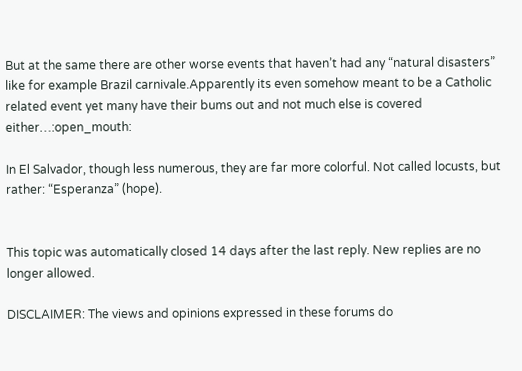But at the same there are other worse events that haven’t had any “natural disasters” like for example Brazil carnivale.Apparently its even somehow meant to be a Catholic related event yet many have their bums out and not much else is covered either…:open_mouth:

In El Salvador, though less numerous, they are far more colorful. Not called locusts, but rather: “Esperanza” (hope).


This topic was automatically closed 14 days after the last reply. New replies are no longer allowed.

DISCLAIMER: The views and opinions expressed in these forums do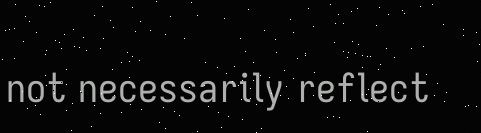not necessarily reflect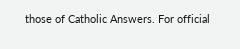those of Catholic Answers. For official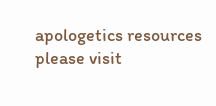apologetics resources please visit